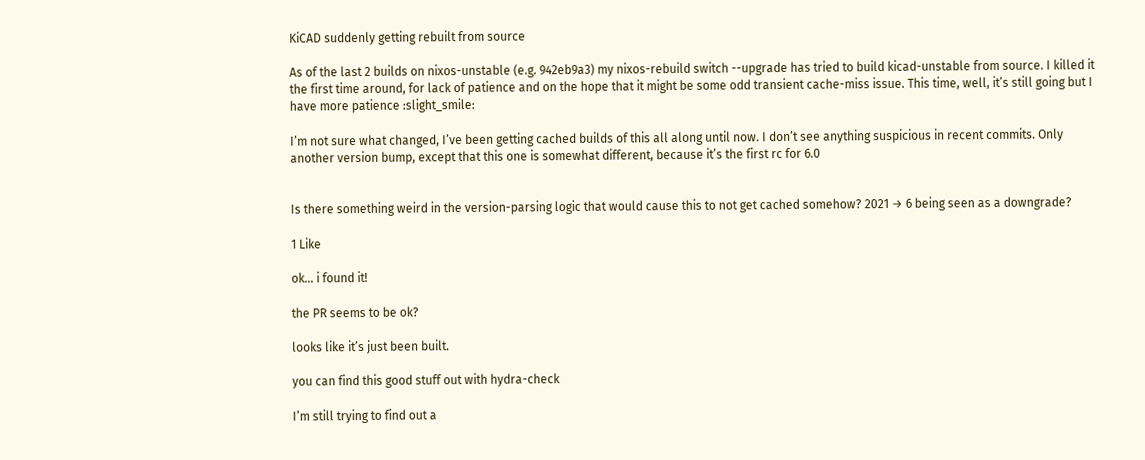KiCAD suddenly getting rebuilt from source

As of the last 2 builds on nixos-unstable (e.g. 942eb9a3) my nixos-rebuild switch --upgrade has tried to build kicad-unstable from source. I killed it the first time around, for lack of patience and on the hope that it might be some odd transient cache-miss issue. This time, well, it’s still going but I have more patience :slight_smile:

I’m not sure what changed, I’ve been getting cached builds of this all along until now. I don’t see anything suspicious in recent commits. Only another version bump, except that this one is somewhat different, because it’s the first rc for 6.0


Is there something weird in the version-parsing logic that would cause this to not get cached somehow? 2021 → 6 being seen as a downgrade?

1 Like

ok… i found it!

the PR seems to be ok?

looks like it’s just been built.

you can find this good stuff out with hydra-check

I’m still trying to find out a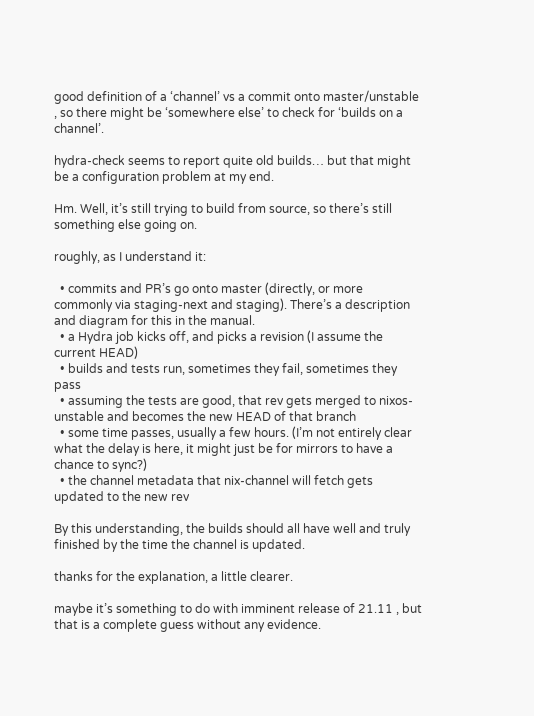good definition of a ‘channel’ vs a commit onto master/unstable , so there might be ‘somewhere else’ to check for ‘builds on a channel’.

hydra-check seems to report quite old builds… but that might be a configuration problem at my end.

Hm. Well, it’s still trying to build from source, so there’s still something else going on.

roughly, as I understand it:

  • commits and PR’s go onto master (directly, or more commonly via staging-next and staging). There’s a description and diagram for this in the manual.
  • a Hydra job kicks off, and picks a revision (I assume the current HEAD)
  • builds and tests run, sometimes they fail, sometimes they pass
  • assuming the tests are good, that rev gets merged to nixos-unstable and becomes the new HEAD of that branch
  • some time passes, usually a few hours. (I’m not entirely clear what the delay is here, it might just be for mirrors to have a chance to sync?)
  • the channel metadata that nix-channel will fetch gets updated to the new rev

By this understanding, the builds should all have well and truly finished by the time the channel is updated.

thanks for the explanation, a little clearer.

maybe it’s something to do with imminent release of 21.11 , but that is a complete guess without any evidence.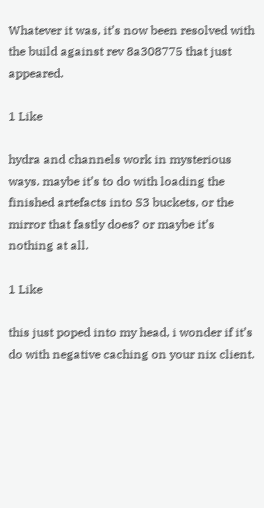Whatever it was, it’s now been resolved with the build against rev 8a308775 that just appeared.

1 Like

hydra and channels work in mysterious ways. maybe it’s to do with loading the finished artefacts into S3 buckets, or the mirror that fastly does? or maybe it’s nothing at all.

1 Like

this just poped into my head, i wonder if it’s do with negative caching on your nix client.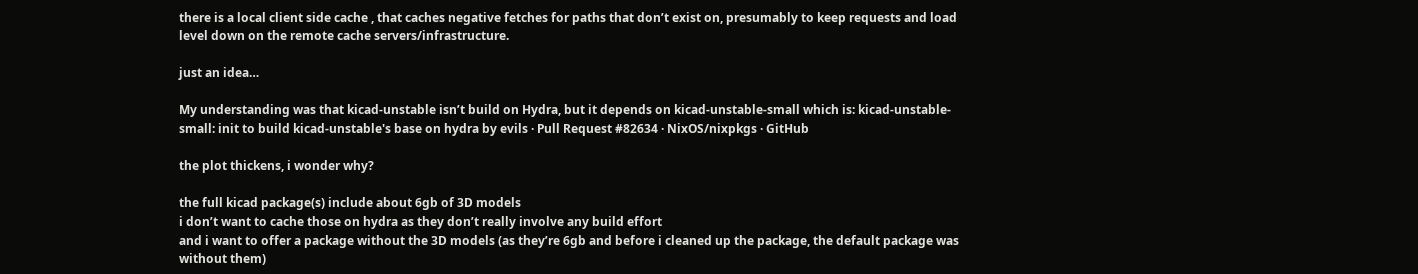there is a local client side cache , that caches negative fetches for paths that don’t exist on, presumably to keep requests and load level down on the remote cache servers/infrastructure.

just an idea…

My understanding was that kicad-unstable isn’t build on Hydra, but it depends on kicad-unstable-small which is: kicad-unstable-small: init to build kicad-unstable's base on hydra by evils · Pull Request #82634 · NixOS/nixpkgs · GitHub

the plot thickens, i wonder why?

the full kicad package(s) include about 6gb of 3D models
i don’t want to cache those on hydra as they don’t really involve any build effort
and i want to offer a package without the 3D models (as they’re 6gb and before i cleaned up the package, the default package was without them)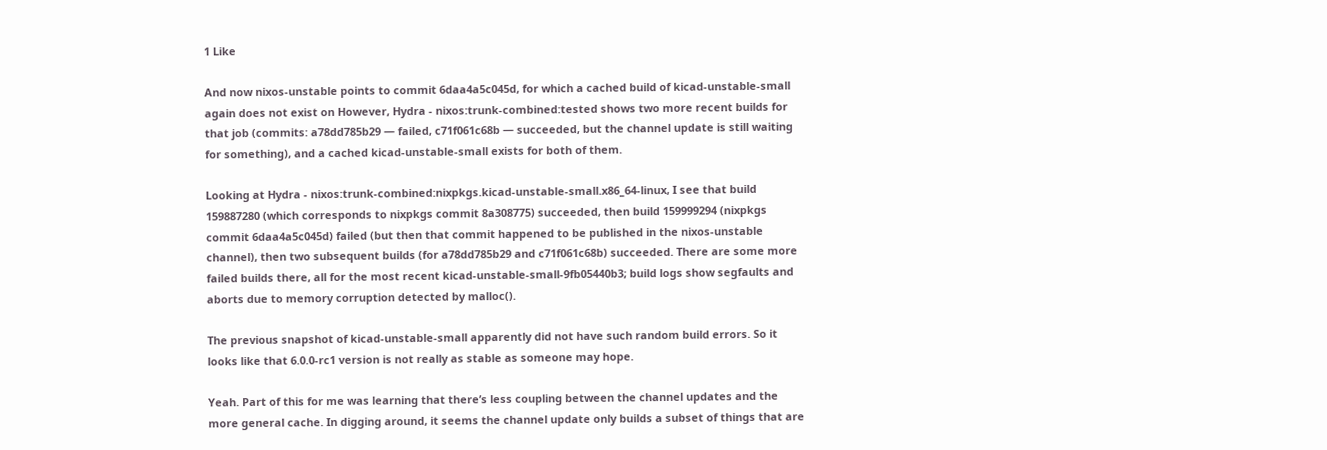1 Like

And now nixos-unstable points to commit 6daa4a5c045d, for which a cached build of kicad-unstable-small again does not exist on However, Hydra - nixos:trunk-combined:tested shows two more recent builds for that job (commits: a78dd785b29 — failed, c71f061c68b — succeeded, but the channel update is still waiting for something), and a cached kicad-unstable-small exists for both of them.

Looking at Hydra - nixos:trunk-combined:nixpkgs.kicad-unstable-small.x86_64-linux, I see that build 159887280 (which corresponds to nixpkgs commit 8a308775) succeeded, then build 159999294 (nixpkgs commit 6daa4a5c045d) failed (but then that commit happened to be published in the nixos-unstable channel), then two subsequent builds (for a78dd785b29 and c71f061c68b) succeeded. There are some more failed builds there, all for the most recent kicad-unstable-small-9fb05440b3; build logs show segfaults and aborts due to memory corruption detected by malloc().

The previous snapshot of kicad-unstable-small apparently did not have such random build errors. So it looks like that 6.0.0-rc1 version is not really as stable as someone may hope.

Yeah. Part of this for me was learning that there’s less coupling between the channel updates and the more general cache. In digging around, it seems the channel update only builds a subset of things that are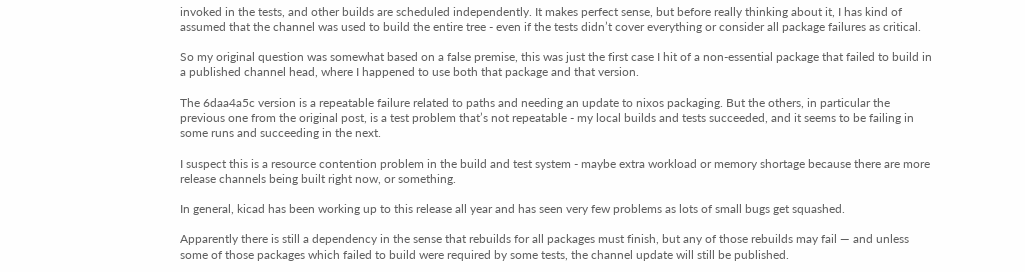invoked in the tests, and other builds are scheduled independently. It makes perfect sense, but before really thinking about it, I has kind of assumed that the channel was used to build the entire tree - even if the tests didn’t cover everything or consider all package failures as critical.

So my original question was somewhat based on a false premise, this was just the first case I hit of a non-essential package that failed to build in a published channel head, where I happened to use both that package and that version.

The 6daa4a5c version is a repeatable failure related to paths and needing an update to nixos packaging. But the others, in particular the previous one from the original post, is a test problem that’s not repeatable - my local builds and tests succeeded, and it seems to be failing in some runs and succeeding in the next.

I suspect this is a resource contention problem in the build and test system - maybe extra workload or memory shortage because there are more release channels being built right now, or something.

In general, kicad has been working up to this release all year and has seen very few problems as lots of small bugs get squashed.

Apparently there is still a dependency in the sense that rebuilds for all packages must finish, but any of those rebuilds may fail — and unless some of those packages which failed to build were required by some tests, the channel update will still be published.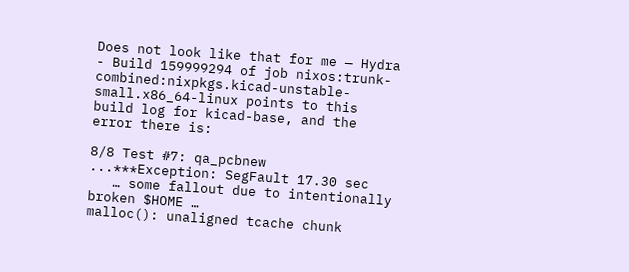Does not look like that for me — Hydra - Build 159999294 of job nixos:trunk-combined:nixpkgs.kicad-unstable-small.x86_64-linux points to this build log for kicad-base, and the error there is:

8/8 Test #7: qa_pcbnew ...***Exception: SegFault 17.30 sec
   … some fallout due to intentionally broken $HOME …
malloc(): unaligned tcache chunk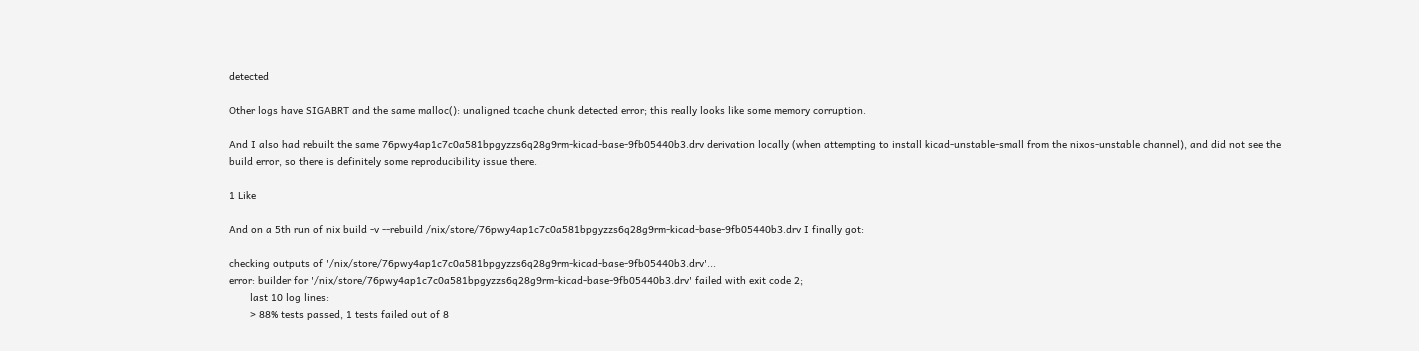detected

Other logs have SIGABRT and the same malloc(): unaligned tcache chunk detected error; this really looks like some memory corruption.

And I also had rebuilt the same 76pwy4ap1c7c0a581bpgyzzs6q28g9rm-kicad-base-9fb05440b3.drv derivation locally (when attempting to install kicad-unstable-small from the nixos-unstable channel), and did not see the build error, so there is definitely some reproducibility issue there.

1 Like

And on a 5th run of nix build -v --rebuild /nix/store/76pwy4ap1c7c0a581bpgyzzs6q28g9rm-kicad-base-9fb05440b3.drv I finally got:

checking outputs of '/nix/store/76pwy4ap1c7c0a581bpgyzzs6q28g9rm-kicad-base-9fb05440b3.drv'...
error: builder for '/nix/store/76pwy4ap1c7c0a581bpgyzzs6q28g9rm-kicad-base-9fb05440b3.drv' failed with exit code 2;
       last 10 log lines:
       > 88% tests passed, 1 tests failed out of 8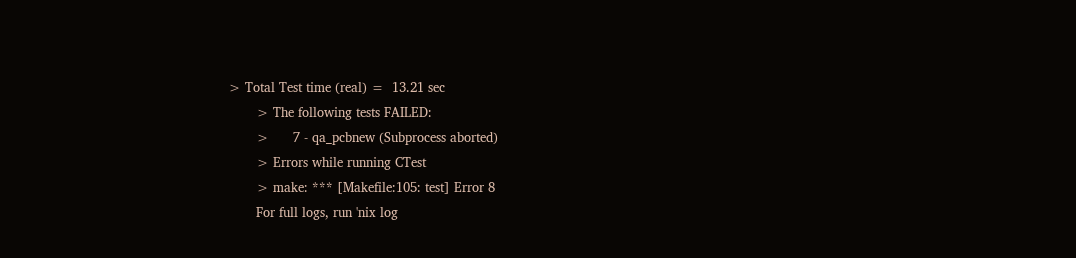> Total Test time (real) =  13.21 sec
       > The following tests FAILED:
       >      7 - qa_pcbnew (Subprocess aborted)
       > Errors while running CTest
       > make: *** [Makefile:105: test] Error 8
       For full logs, run 'nix log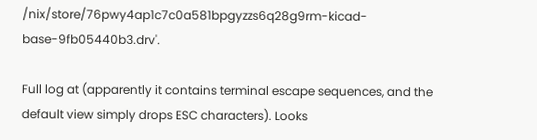/nix/store/76pwy4ap1c7c0a581bpgyzzs6q28g9rm-kicad-base-9fb05440b3.drv'.

Full log at (apparently it contains terminal escape sequences, and the default view simply drops ESC characters). Looks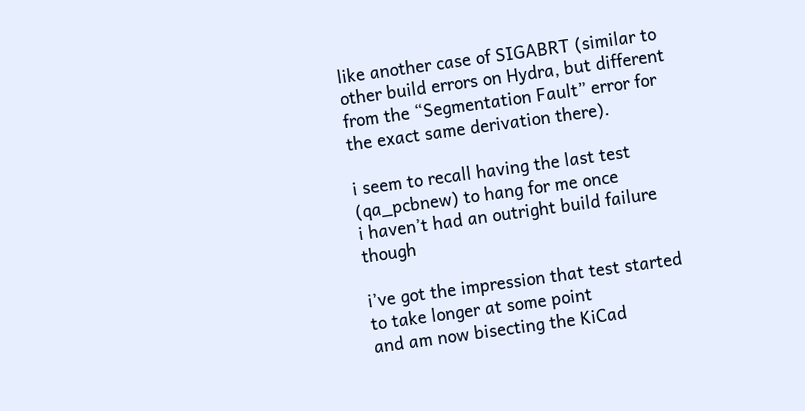like another case of SIGABRT (similar to other build errors on Hydra, but different from the “Segmentation Fault” error for the exact same derivation there).

i seem to recall having the last test (qa_pcbnew) to hang for me once
i haven’t had an outright build failure though

i’ve got the impression that test started to take longer at some point
and am now bisecting the KiCad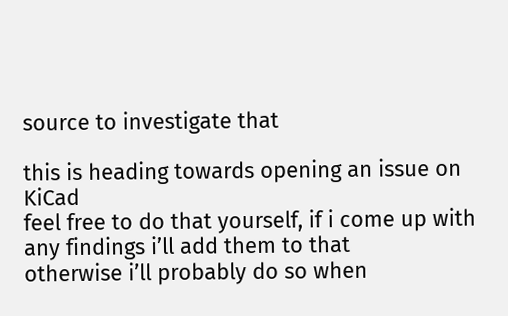source to investigate that

this is heading towards opening an issue on KiCad
feel free to do that yourself, if i come up with any findings i’ll add them to that
otherwise i’ll probably do so when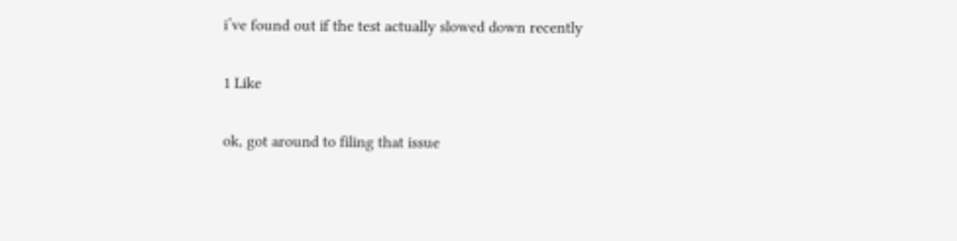i’ve found out if the test actually slowed down recently

1 Like

ok, got around to filing that issue